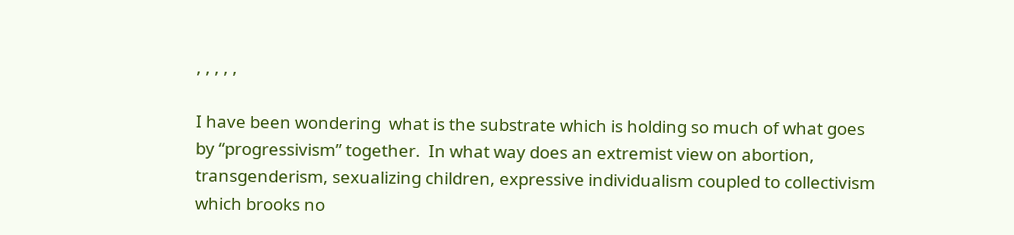, , , , ,

I have been wondering  what is the substrate which is holding so much of what goes by “progressivism” together.  In what way does an extremist view on abortion, transgenderism, sexualizing children, expressive individualism coupled to collectivism which brooks no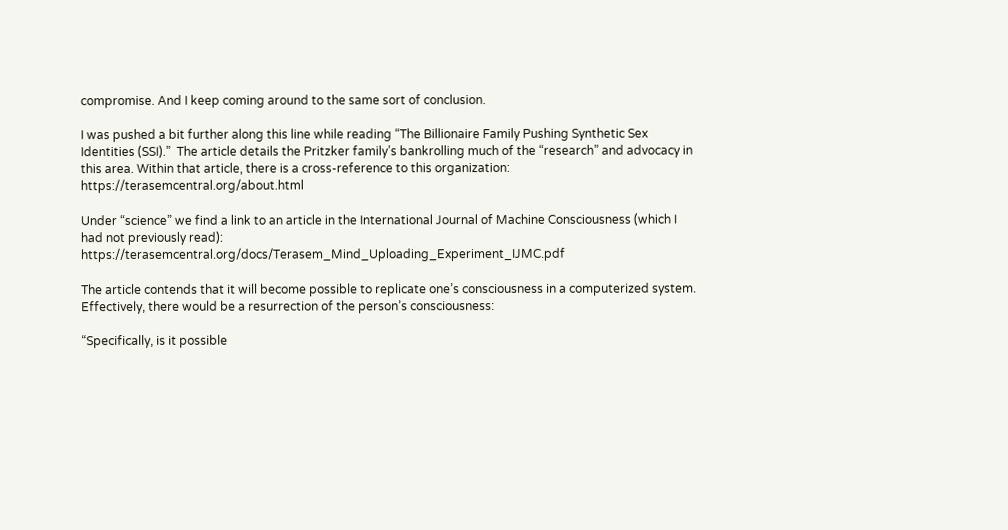compromise. And I keep coming around to the same sort of conclusion.

I was pushed a bit further along this line while reading “The Billionaire Family Pushing Synthetic Sex Identities (SSI).”  The article details the Pritzker family’s bankrolling much of the “research” and advocacy in this area. Within that article, there is a cross-reference to this organization: https://terasemcentral.org/about.html

Under “science” we find a link to an article in the International Journal of Machine Consciousness (which I had not previously read): https://terasemcentral.org/docs/Terasem_Mind_Uploading_Experiment_IJMC.pdf

The article contends that it will become possible to replicate one’s consciousness in a computerized system. Effectively, there would be a resurrection of the person’s consciousness:

“Specifically, is it possible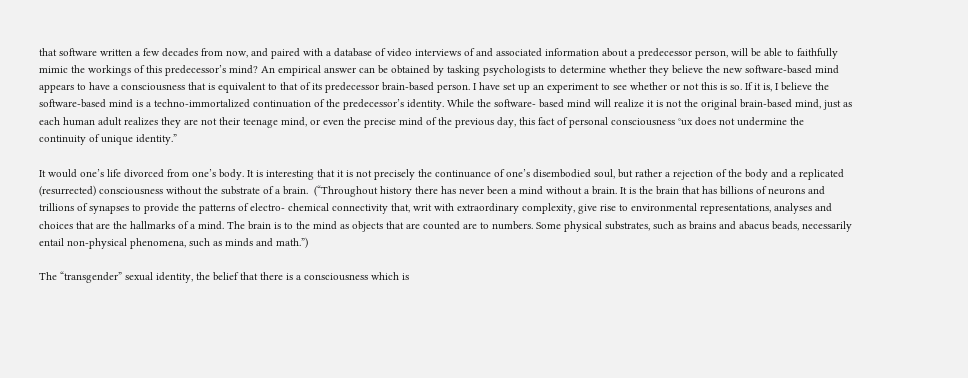that software written a few decades from now, and paired with a database of video interviews of and associated information about a predecessor person, will be able to faithfully mimic the workings of this predecessor’s mind? An empirical answer can be obtained by tasking psychologists to determine whether they believe the new software-based mind appears to have a consciousness that is equivalent to that of its predecessor brain-based person. I have set up an experiment to see whether or not this is so. If it is, I believe the software-based mind is a techno-immortalized continuation of the predecessor’s identity. While the software- based mind will realize it is not the original brain-based mind, just as each human adult realizes they are not their teenage mind, or even the precise mind of the previous day, this fact of personal consciousness °ux does not undermine the continuity of unique identity.”

It would one’s life divorced from one’s body. It is interesting that it is not precisely the continuance of one’s disembodied soul, but rather a rejection of the body and a replicated (resurrected) consciousness without the substrate of a brain.  (“Throughout history there has never been a mind without a brain. It is the brain that has billions of neurons and trillions of synapses to provide the patterns of electro- chemical connectivity that, writ with extraordinary complexity, give rise to environmental representations, analyses and choices that are the hallmarks of a mind. The brain is to the mind as objects that are counted are to numbers. Some physical substrates, such as brains and abacus beads, necessarily entail non-physical phenomena, such as minds and math.”)

The “transgender” sexual identity, the belief that there is a consciousness which is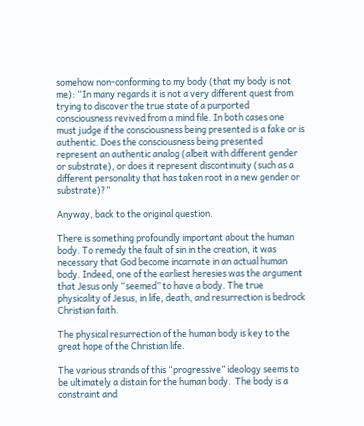somehow non-conforming to my body (that my body is not me): “In many regards it is not a very different quest from trying to discover the true state of a purported consciousness revived from a mind file. In both cases one must judge if the consciousness being presented is a fake or is authentic. Does the consciousness being presented represent an authentic analog (albeit with different gender or substrate), or does it represent discontinuity (such as a different personality that has taken root in a new gender or substrate)?”

Anyway, back to the original question.

There is something profoundly important about the human body. To remedy the fault of sin in the creation, it was necessary that God become incarnate in an actual human body. Indeed, one of the earliest heresies was the argument that Jesus only “seemed” to have a body. The true physicality of Jesus, in life, death, and resurrection is bedrock Christian faith.

The physical resurrection of the human body is key to the great hope of the Christian life.

The various strands of this “progressive” ideology seems to be ultimately a distain for the human body.  The body is a constraint and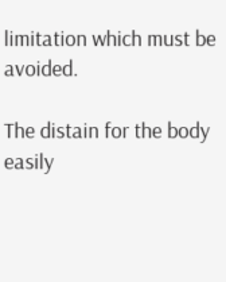limitation which must be avoided.

The distain for the body easily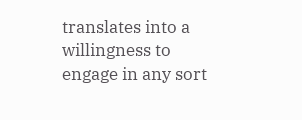translates into a willingness to engage in any sort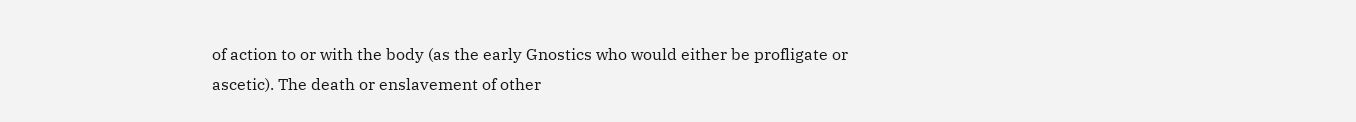of action to or with the body (as the early Gnostics who would either be profligate or ascetic). The death or enslavement of other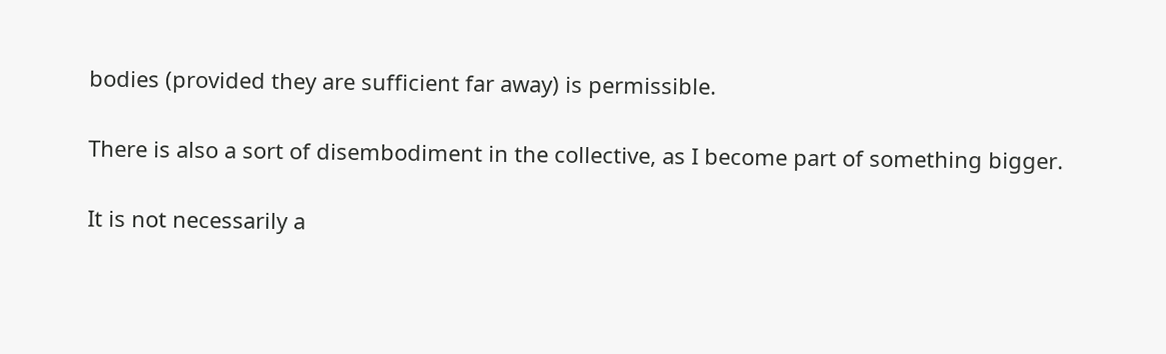bodies (provided they are sufficient far away) is permissible.

There is also a sort of disembodiment in the collective, as I become part of something bigger.

It is not necessarily a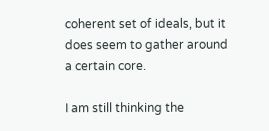coherent set of ideals, but it does seem to gather around a certain core.

I am still thinking the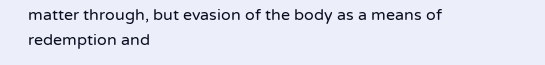matter through, but evasion of the body as a means of redemption and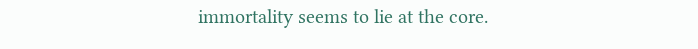immortality seems to lie at the core.